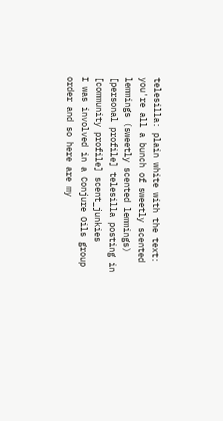telesilla: plain white with the text: you're all a bunch of sweetly scented lemmings (sweetly scented lemmings)
[personal profile] telesilla posting in [community profile] scent_junkies
I was involved in a Conjure Oils group order and so here are my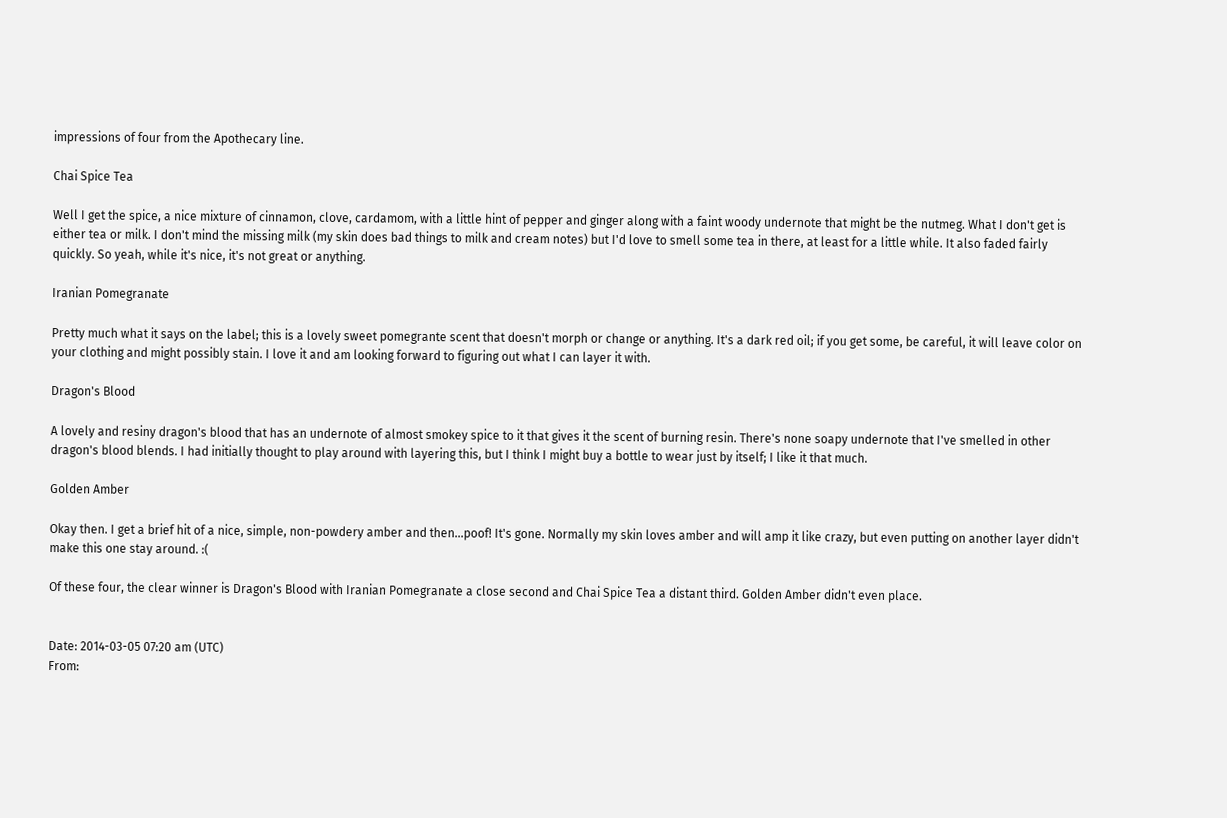impressions of four from the Apothecary line.

Chai Spice Tea

Well I get the spice, a nice mixture of cinnamon, clove, cardamom, with a little hint of pepper and ginger along with a faint woody undernote that might be the nutmeg. What I don't get is either tea or milk. I don't mind the missing milk (my skin does bad things to milk and cream notes) but I'd love to smell some tea in there, at least for a little while. It also faded fairly quickly. So yeah, while it's nice, it's not great or anything.

Iranian Pomegranate

Pretty much what it says on the label; this is a lovely sweet pomegrante scent that doesn't morph or change or anything. It's a dark red oil; if you get some, be careful, it will leave color on your clothing and might possibly stain. I love it and am looking forward to figuring out what I can layer it with.

Dragon's Blood

A lovely and resiny dragon's blood that has an undernote of almost smokey spice to it that gives it the scent of burning resin. There's none soapy undernote that I've smelled in other dragon's blood blends. I had initially thought to play around with layering this, but I think I might buy a bottle to wear just by itself; I like it that much.

Golden Amber

Okay then. I get a brief hit of a nice, simple, non-powdery amber and then...poof! It's gone. Normally my skin loves amber and will amp it like crazy, but even putting on another layer didn't make this one stay around. :(

Of these four, the clear winner is Dragon's Blood with Iranian Pomegranate a close second and Chai Spice Tea a distant third. Golden Amber didn't even place.


Date: 2014-03-05 07:20 am (UTC)
From: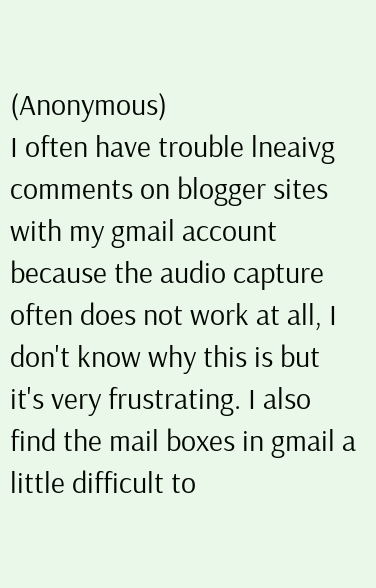(Anonymous)
I often have trouble lneaivg comments on blogger sites with my gmail account because the audio capture often does not work at all, I don't know why this is but it's very frustrating. I also find the mail boxes in gmail a little difficult to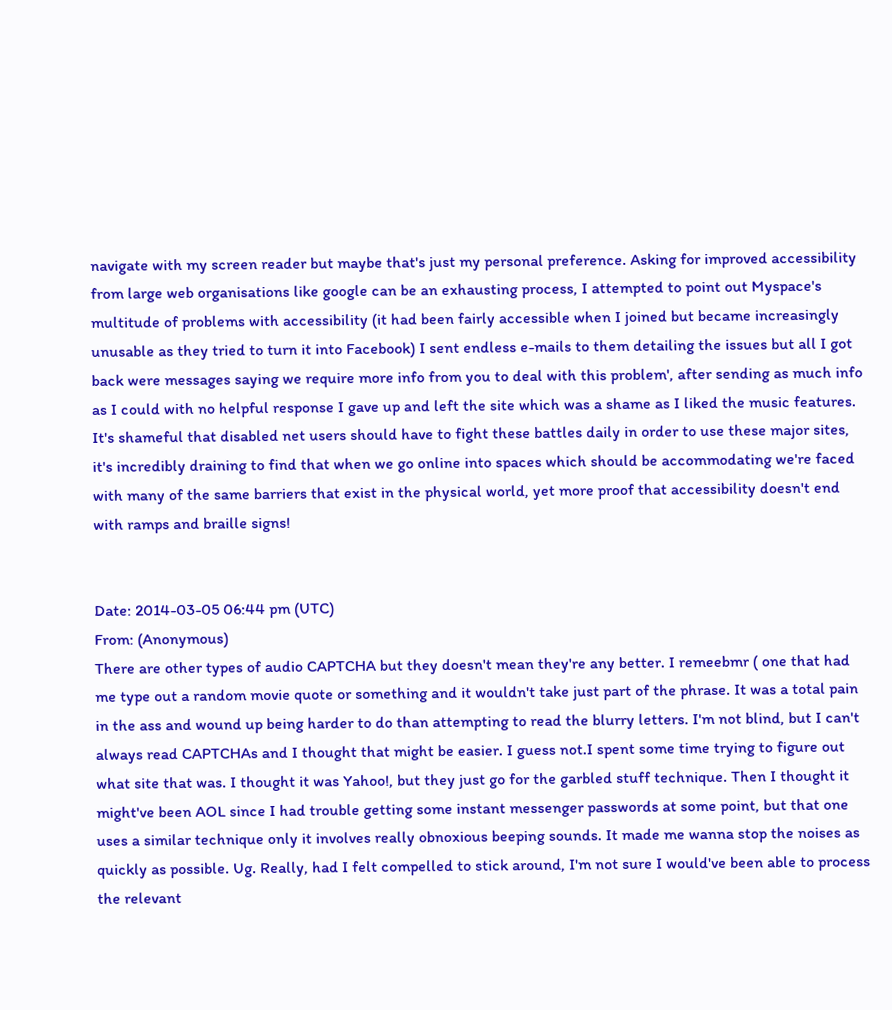navigate with my screen reader but maybe that's just my personal preference. Asking for improved accessibility from large web organisations like google can be an exhausting process, I attempted to point out Myspace's multitude of problems with accessibility (it had been fairly accessible when I joined but became increasingly unusable as they tried to turn it into Facebook) I sent endless e-mails to them detailing the issues but all I got back were messages saying we require more info from you to deal with this problem', after sending as much info as I could with no helpful response I gave up and left the site which was a shame as I liked the music features. It's shameful that disabled net users should have to fight these battles daily in order to use these major sites, it's incredibly draining to find that when we go online into spaces which should be accommodating we're faced with many of the same barriers that exist in the physical world, yet more proof that accessibility doesn't end with ramps and braille signs!


Date: 2014-03-05 06:44 pm (UTC)
From: (Anonymous)
There are other types of audio CAPTCHA but they doesn't mean they're any better. I remeebmr ( one that had me type out a random movie quote or something and it wouldn't take just part of the phrase. It was a total pain in the ass and wound up being harder to do than attempting to read the blurry letters. I'm not blind, but I can't always read CAPTCHAs and I thought that might be easier. I guess not.I spent some time trying to figure out what site that was. I thought it was Yahoo!, but they just go for the garbled stuff technique. Then I thought it might've been AOL since I had trouble getting some instant messenger passwords at some point, but that one uses a similar technique only it involves really obnoxious beeping sounds. It made me wanna stop the noises as quickly as possible. Ug. Really, had I felt compelled to stick around, I'm not sure I would've been able to process the relevant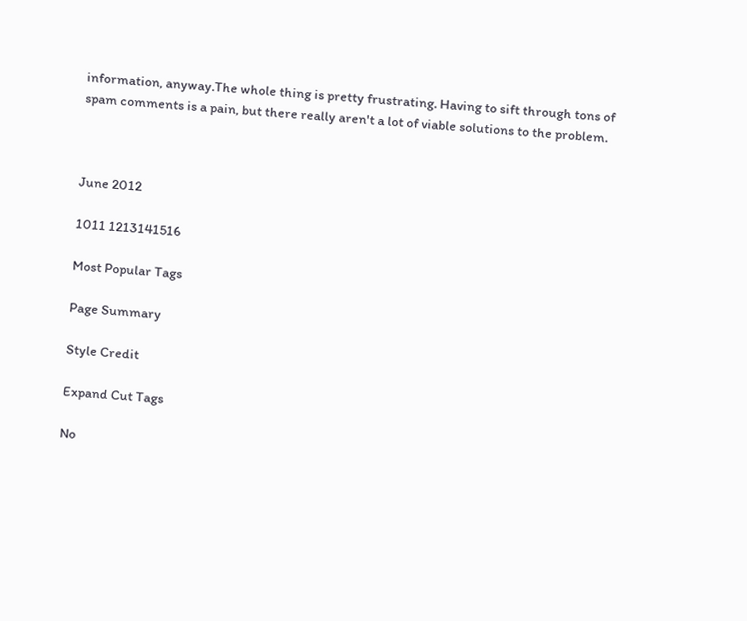information, anyway.The whole thing is pretty frustrating. Having to sift through tons of spam comments is a pain, but there really aren't a lot of viable solutions to the problem.



June 2012

1011 1213141516

Most Popular Tags

Page Summary

Style Credit

Expand Cut Tags

No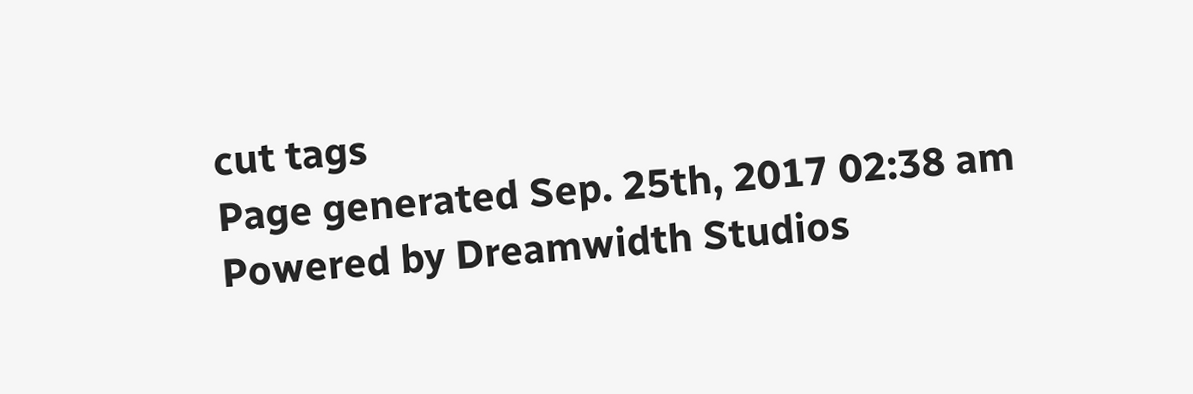cut tags
Page generated Sep. 25th, 2017 02:38 am
Powered by Dreamwidth Studios